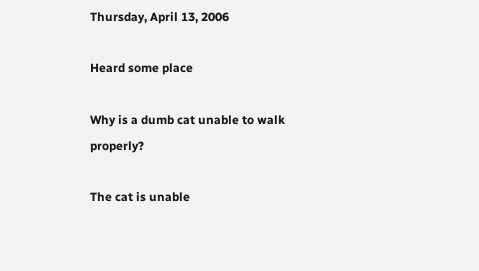Thursday, April 13, 2006

Heard some place

Why is a dumb cat unable to walk properly?

The cat is unable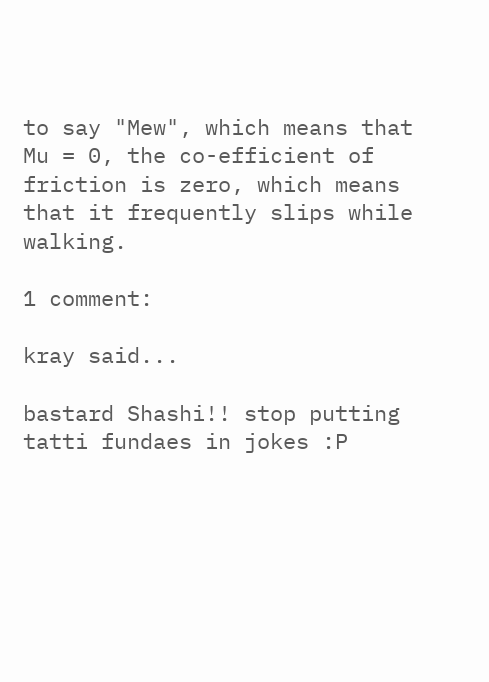to say "Mew", which means that Mu = 0, the co-efficient of friction is zero, which means that it frequently slips while walking.

1 comment:

kray said...

bastard Shashi!! stop putting tatti fundaes in jokes :P